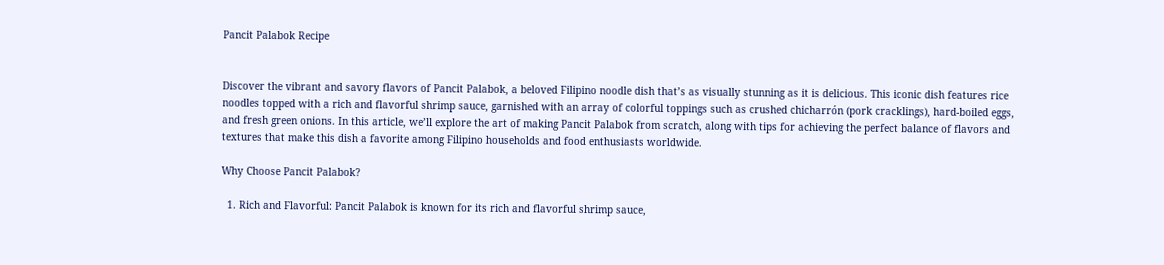Pancit Palabok Recipe


Discover the vibrant and savory flavors of Pancit Palabok, a beloved Filipino noodle dish that’s as visually stunning as it is delicious. This iconic dish features rice noodles topped with a rich and flavorful shrimp sauce, garnished with an array of colorful toppings such as crushed chicharrón (pork cracklings), hard-boiled eggs, and fresh green onions. In this article, we’ll explore the art of making Pancit Palabok from scratch, along with tips for achieving the perfect balance of flavors and textures that make this dish a favorite among Filipino households and food enthusiasts worldwide.

Why Choose Pancit Palabok?

  1. Rich and Flavorful: Pancit Palabok is known for its rich and flavorful shrimp sauce,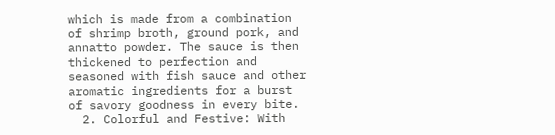which is made from a combination of shrimp broth, ground pork, and annatto powder. The sauce is then thickened to perfection and seasoned with fish sauce and other aromatic ingredients for a burst of savory goodness in every bite.
  2. Colorful and Festive: With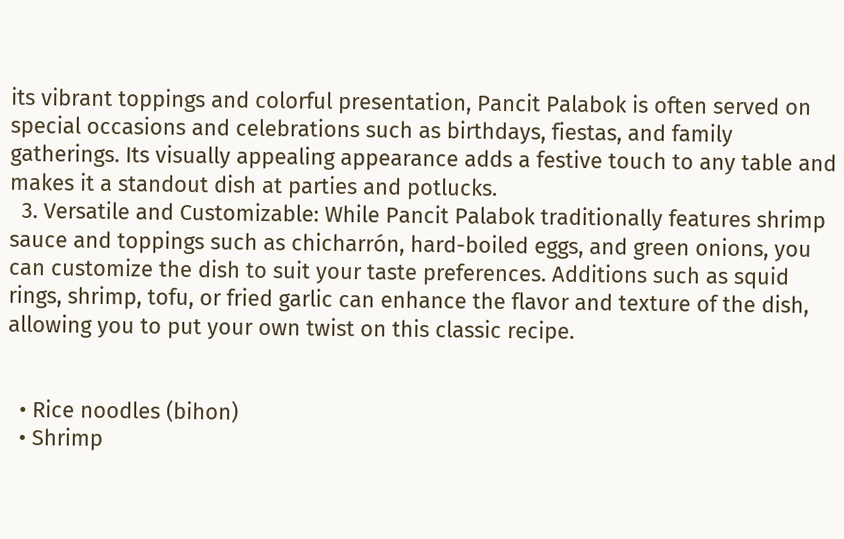its vibrant toppings and colorful presentation, Pancit Palabok is often served on special occasions and celebrations such as birthdays, fiestas, and family gatherings. Its visually appealing appearance adds a festive touch to any table and makes it a standout dish at parties and potlucks.
  3. Versatile and Customizable: While Pancit Palabok traditionally features shrimp sauce and toppings such as chicharrón, hard-boiled eggs, and green onions, you can customize the dish to suit your taste preferences. Additions such as squid rings, shrimp, tofu, or fried garlic can enhance the flavor and texture of the dish, allowing you to put your own twist on this classic recipe.


  • Rice noodles (bihon)
  • Shrimp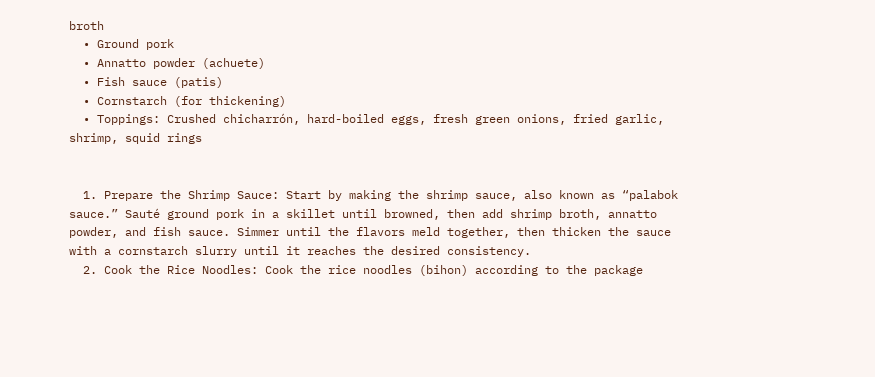broth
  • Ground pork
  • Annatto powder (achuete)
  • Fish sauce (patis)
  • Cornstarch (for thickening)
  • Toppings: Crushed chicharrón, hard-boiled eggs, fresh green onions, fried garlic, shrimp, squid rings


  1. Prepare the Shrimp Sauce: Start by making the shrimp sauce, also known as “palabok sauce.” Sauté ground pork in a skillet until browned, then add shrimp broth, annatto powder, and fish sauce. Simmer until the flavors meld together, then thicken the sauce with a cornstarch slurry until it reaches the desired consistency.
  2. Cook the Rice Noodles: Cook the rice noodles (bihon) according to the package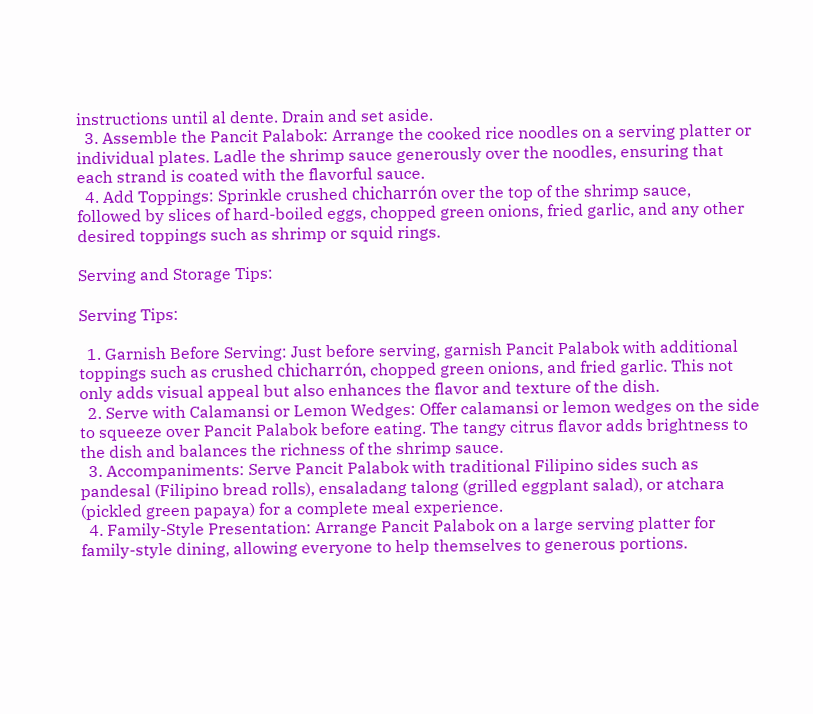instructions until al dente. Drain and set aside.
  3. Assemble the Pancit Palabok: Arrange the cooked rice noodles on a serving platter or individual plates. Ladle the shrimp sauce generously over the noodles, ensuring that each strand is coated with the flavorful sauce.
  4. Add Toppings: Sprinkle crushed chicharrón over the top of the shrimp sauce, followed by slices of hard-boiled eggs, chopped green onions, fried garlic, and any other desired toppings such as shrimp or squid rings.

Serving and Storage Tips:

Serving Tips:

  1. Garnish Before Serving: Just before serving, garnish Pancit Palabok with additional toppings such as crushed chicharrón, chopped green onions, and fried garlic. This not only adds visual appeal but also enhances the flavor and texture of the dish.
  2. Serve with Calamansi or Lemon Wedges: Offer calamansi or lemon wedges on the side to squeeze over Pancit Palabok before eating. The tangy citrus flavor adds brightness to the dish and balances the richness of the shrimp sauce.
  3. Accompaniments: Serve Pancit Palabok with traditional Filipino sides such as pandesal (Filipino bread rolls), ensaladang talong (grilled eggplant salad), or atchara (pickled green papaya) for a complete meal experience.
  4. Family-Style Presentation: Arrange Pancit Palabok on a large serving platter for family-style dining, allowing everyone to help themselves to generous portions.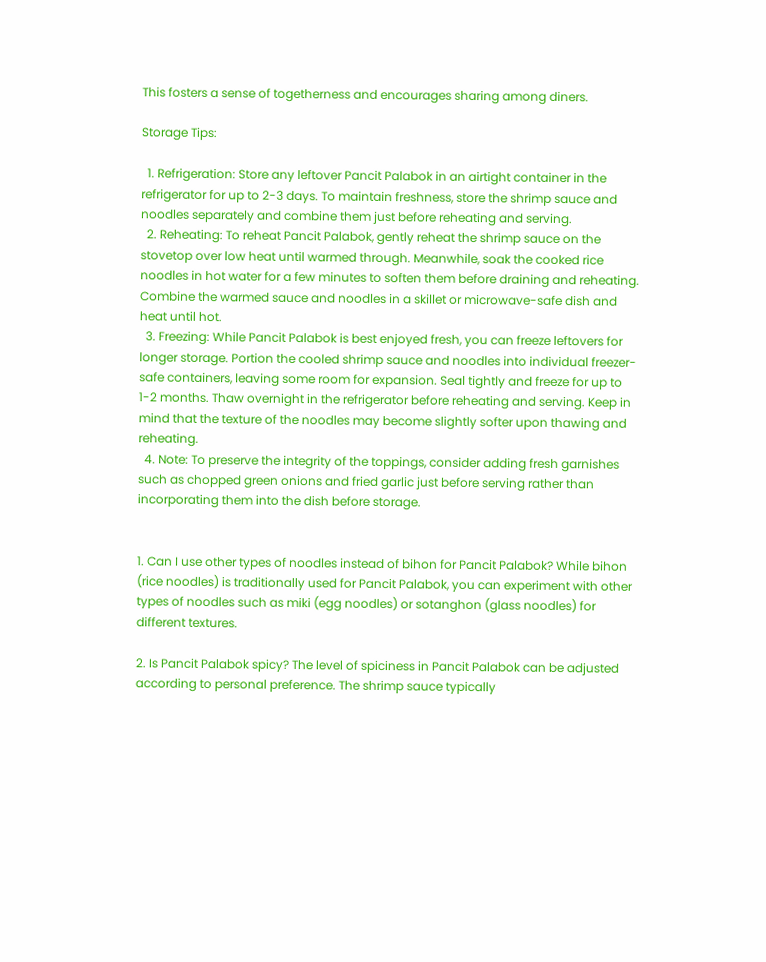This fosters a sense of togetherness and encourages sharing among diners.

Storage Tips:

  1. Refrigeration: Store any leftover Pancit Palabok in an airtight container in the refrigerator for up to 2-3 days. To maintain freshness, store the shrimp sauce and noodles separately and combine them just before reheating and serving.
  2. Reheating: To reheat Pancit Palabok, gently reheat the shrimp sauce on the stovetop over low heat until warmed through. Meanwhile, soak the cooked rice noodles in hot water for a few minutes to soften them before draining and reheating. Combine the warmed sauce and noodles in a skillet or microwave-safe dish and heat until hot.
  3. Freezing: While Pancit Palabok is best enjoyed fresh, you can freeze leftovers for longer storage. Portion the cooled shrimp sauce and noodles into individual freezer-safe containers, leaving some room for expansion. Seal tightly and freeze for up to 1-2 months. Thaw overnight in the refrigerator before reheating and serving. Keep in mind that the texture of the noodles may become slightly softer upon thawing and reheating.
  4. Note: To preserve the integrity of the toppings, consider adding fresh garnishes such as chopped green onions and fried garlic just before serving rather than incorporating them into the dish before storage.


1. Can I use other types of noodles instead of bihon for Pancit Palabok? While bihon (rice noodles) is traditionally used for Pancit Palabok, you can experiment with other types of noodles such as miki (egg noodles) or sotanghon (glass noodles) for different textures.

2. Is Pancit Palabok spicy? The level of spiciness in Pancit Palabok can be adjusted according to personal preference. The shrimp sauce typically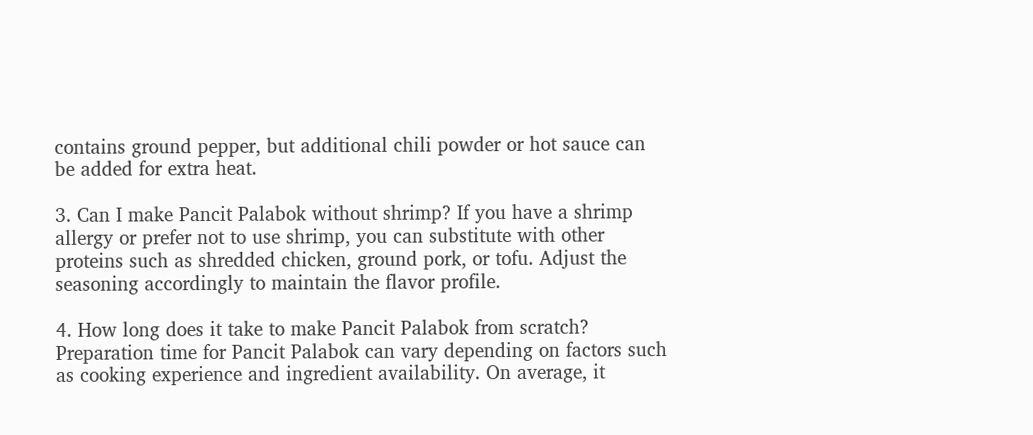contains ground pepper, but additional chili powder or hot sauce can be added for extra heat.

3. Can I make Pancit Palabok without shrimp? If you have a shrimp allergy or prefer not to use shrimp, you can substitute with other proteins such as shredded chicken, ground pork, or tofu. Adjust the seasoning accordingly to maintain the flavor profile.

4. How long does it take to make Pancit Palabok from scratch? Preparation time for Pancit Palabok can vary depending on factors such as cooking experience and ingredient availability. On average, it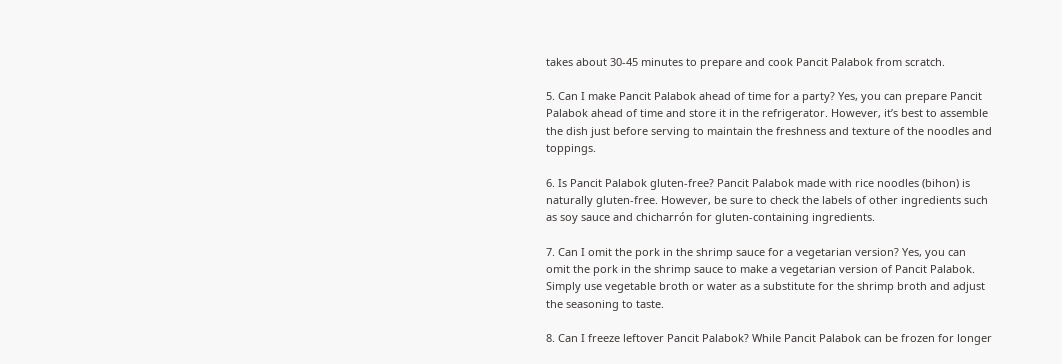takes about 30-45 minutes to prepare and cook Pancit Palabok from scratch.

5. Can I make Pancit Palabok ahead of time for a party? Yes, you can prepare Pancit Palabok ahead of time and store it in the refrigerator. However, it’s best to assemble the dish just before serving to maintain the freshness and texture of the noodles and toppings.

6. Is Pancit Palabok gluten-free? Pancit Palabok made with rice noodles (bihon) is naturally gluten-free. However, be sure to check the labels of other ingredients such as soy sauce and chicharrón for gluten-containing ingredients.

7. Can I omit the pork in the shrimp sauce for a vegetarian version? Yes, you can omit the pork in the shrimp sauce to make a vegetarian version of Pancit Palabok. Simply use vegetable broth or water as a substitute for the shrimp broth and adjust the seasoning to taste.

8. Can I freeze leftover Pancit Palabok? While Pancit Palabok can be frozen for longer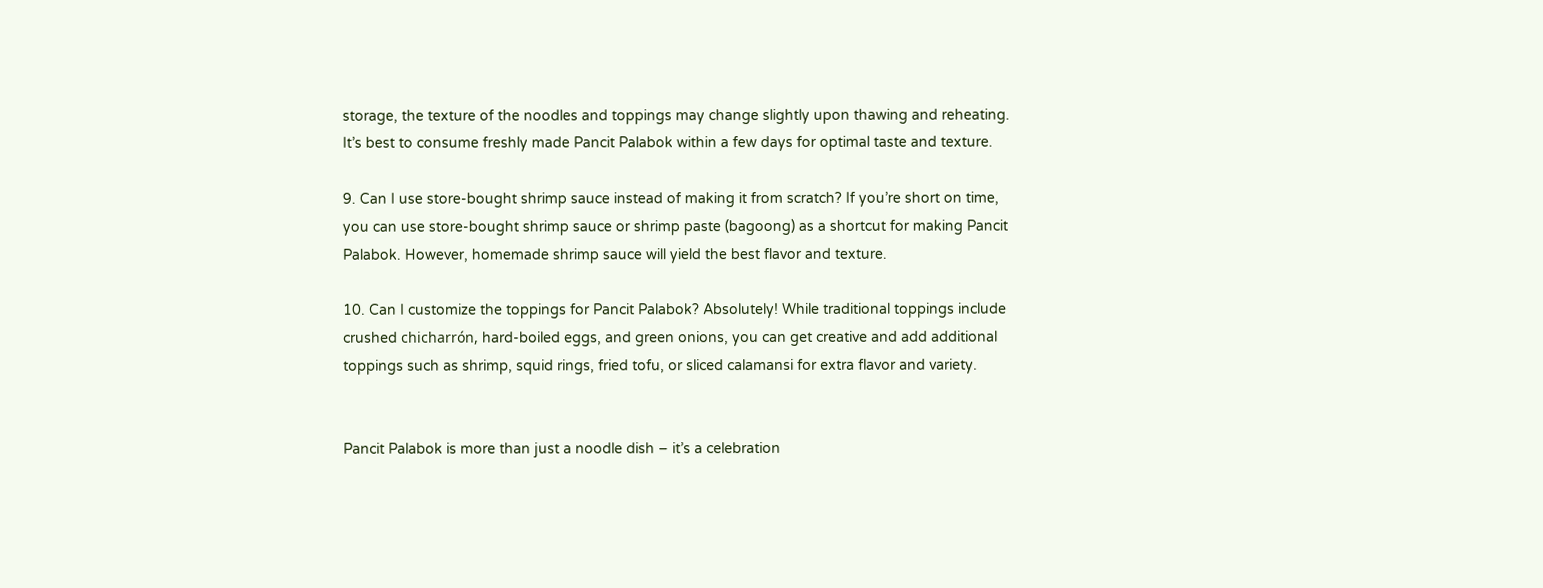storage, the texture of the noodles and toppings may change slightly upon thawing and reheating. It’s best to consume freshly made Pancit Palabok within a few days for optimal taste and texture.

9. Can I use store-bought shrimp sauce instead of making it from scratch? If you’re short on time, you can use store-bought shrimp sauce or shrimp paste (bagoong) as a shortcut for making Pancit Palabok. However, homemade shrimp sauce will yield the best flavor and texture.

10. Can I customize the toppings for Pancit Palabok? Absolutely! While traditional toppings include crushed chicharrón, hard-boiled eggs, and green onions, you can get creative and add additional toppings such as shrimp, squid rings, fried tofu, or sliced calamansi for extra flavor and variety.


Pancit Palabok is more than just a noodle dish – it’s a celebration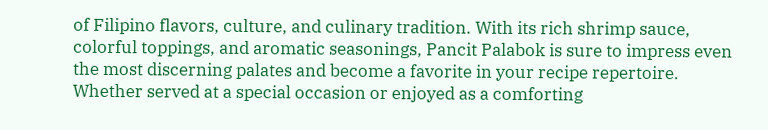of Filipino flavors, culture, and culinary tradition. With its rich shrimp sauce, colorful toppings, and aromatic seasonings, Pancit Palabok is sure to impress even the most discerning palates and become a favorite in your recipe repertoire. Whether served at a special occasion or enjoyed as a comforting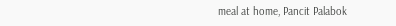meal at home, Pancit Palabok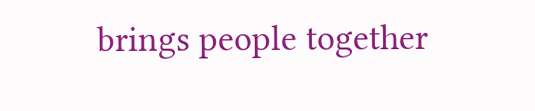brings people together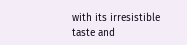with its irresistible taste and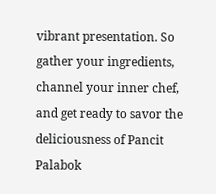vibrant presentation. So gather your ingredients, channel your inner chef, and get ready to savor the deliciousness of Pancit Palabok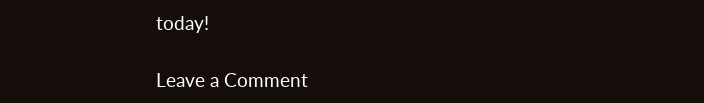today!

Leave a Comment